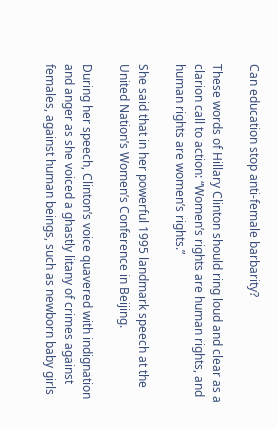Can education stop anti-female barbarity?

These words of Hillary Clinton should ring loud and clear as a clarion call to action: “Women’s rights are human rights, and human rights are women’s rights.”

She said that in her powerful 1995 landmark speech at the United Nation’s Women’s Conference in Beijing.

During her speech, Clinton’s voice quavered with indignation and anger as she voiced a ghastly litany of crimes against females, against human beings, such as newborn baby girls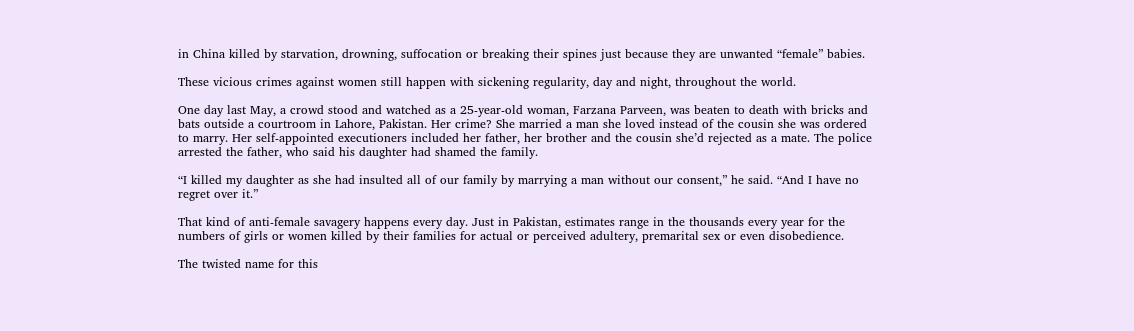in China killed by starvation, drowning, suffocation or breaking their spines just because they are unwanted “female” babies.

These vicious crimes against women still happen with sickening regularity, day and night, throughout the world.

One day last May, a crowd stood and watched as a 25-year-old woman, Farzana Parveen, was beaten to death with bricks and bats outside a courtroom in Lahore, Pakistan. Her crime? She married a man she loved instead of the cousin she was ordered to marry. Her self-appointed executioners included her father, her brother and the cousin she’d rejected as a mate. The police arrested the father, who said his daughter had shamed the family.

“I killed my daughter as she had insulted all of our family by marrying a man without our consent,” he said. “And I have no regret over it.”

That kind of anti-female savagery happens every day. Just in Pakistan, estimates range in the thousands every year for the numbers of girls or women killed by their families for actual or perceived adultery, premarital sex or even disobedience.

The twisted name for this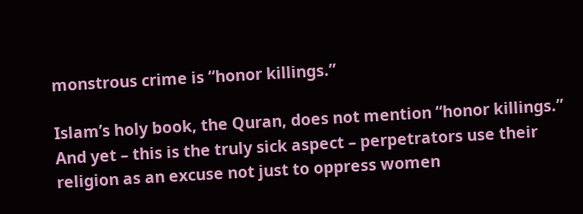monstrous crime is “honor killings.”

Islam’s holy book, the Quran, does not mention “honor killings.” And yet – this is the truly sick aspect – perpetrators use their religion as an excuse not just to oppress women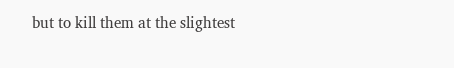but to kill them at the slightest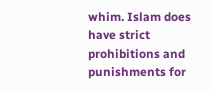whim. Islam does have strict prohibitions and punishments for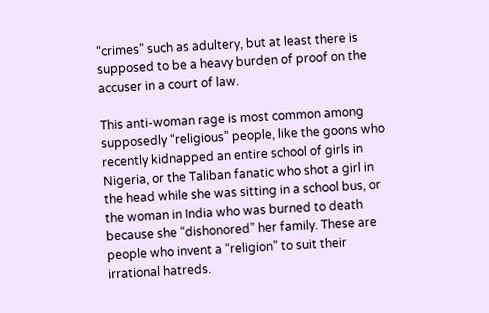“crimes” such as adultery, but at least there is supposed to be a heavy burden of proof on the accuser in a court of law.

This anti-woman rage is most common among supposedly “religious” people, like the goons who recently kidnapped an entire school of girls in Nigeria, or the Taliban fanatic who shot a girl in the head while she was sitting in a school bus, or the woman in India who was burned to death because she “dishonored” her family. These are people who invent a “religion” to suit their irrational hatreds.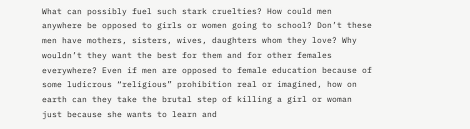What can possibly fuel such stark cruelties? How could men anywhere be opposed to girls or women going to school? Don’t these men have mothers, sisters, wives, daughters whom they love? Why wouldn’t they want the best for them and for other females everywhere? Even if men are opposed to female education because of some ludicrous “religious” prohibition real or imagined, how on earth can they take the brutal step of killing a girl or woman just because she wants to learn and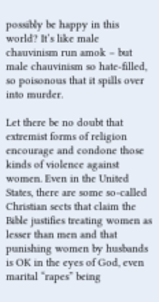possibly be happy in this world? It’s like male chauvinism run amok – but male chauvinism so hate-filled, so poisonous that it spills over into murder.

Let there be no doubt that extremist forms of religion encourage and condone those kinds of violence against women. Even in the United States, there are some so-called Christian sects that claim the Bible justifies treating women as lesser than men and that punishing women by husbands is OK in the eyes of God, even marital “rapes” being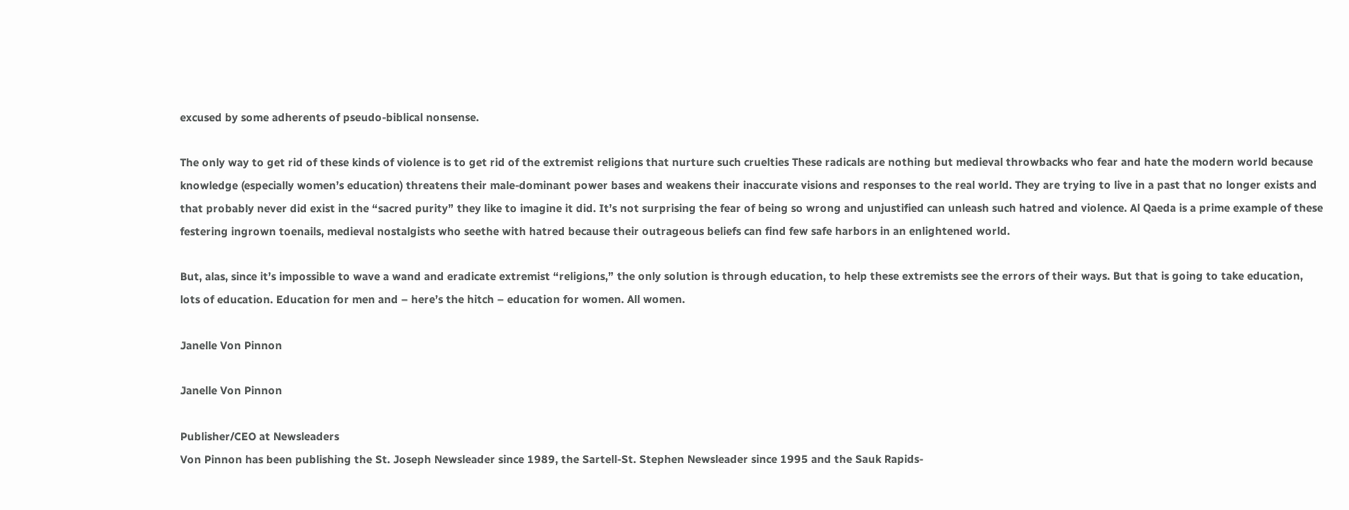excused by some adherents of pseudo-biblical nonsense.

The only way to get rid of these kinds of violence is to get rid of the extremist religions that nurture such cruelties These radicals are nothing but medieval throwbacks who fear and hate the modern world because knowledge (especially women’s education) threatens their male-dominant power bases and weakens their inaccurate visions and responses to the real world. They are trying to live in a past that no longer exists and that probably never did exist in the “sacred purity” they like to imagine it did. It’s not surprising the fear of being so wrong and unjustified can unleash such hatred and violence. Al Qaeda is a prime example of these festering ingrown toenails, medieval nostalgists who seethe with hatred because their outrageous beliefs can find few safe harbors in an enlightened world.

But, alas, since it’s impossible to wave a wand and eradicate extremist “religions,” the only solution is through education, to help these extremists see the errors of their ways. But that is going to take education, lots of education. Education for men and – here’s the hitch – education for women. All women.

Janelle Von Pinnon

Janelle Von Pinnon

Publisher/CEO at Newsleaders
Von Pinnon has been publishing the St. Joseph Newsleader since 1989, the Sartell-St. Stephen Newsleader since 1995 and the Sauk Rapids-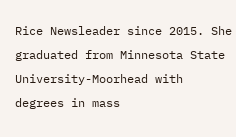Rice Newsleader since 2015. She graduated from Minnesota State University-Moorhead with degrees in mass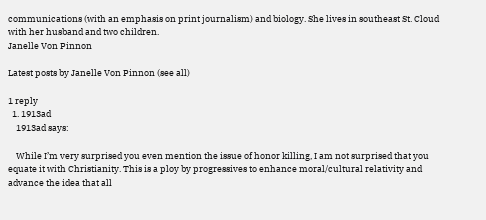communications (with an emphasis on print journalism) and biology. She lives in southeast St. Cloud with her husband and two children.
Janelle Von Pinnon

Latest posts by Janelle Von Pinnon (see all)

1 reply
  1. 1913ad
    1913ad says:

    While I’m very surprised you even mention the issue of honor killing, I am not surprised that you equate it with Christianity. This is a ploy by progressives to enhance moral/cultural relativity and advance the idea that all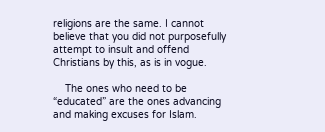religions are the same. I cannot believe that you did not purposefully attempt to insult and offend Christians by this, as is in vogue.

    The ones who need to be “educated” are the ones advancing and making excuses for Islam.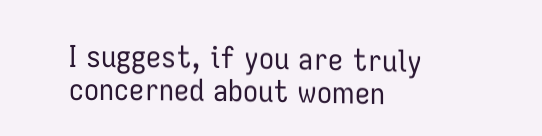I suggest, if you are truly concerned about women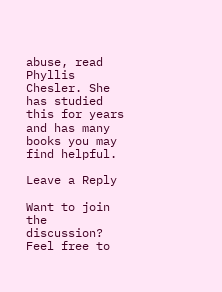abuse, read Phyllis Chesler. She has studied this for years and has many books you may find helpful.

Leave a Reply

Want to join the discussion?
Feel free to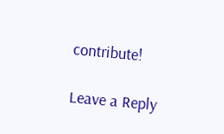contribute!

Leave a Reply